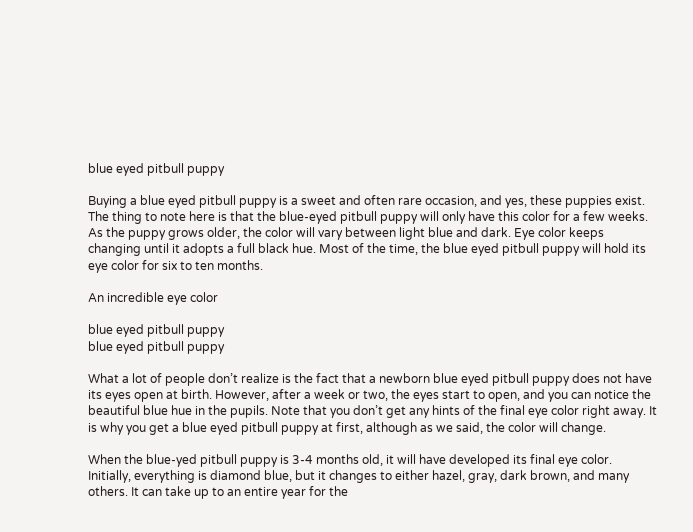blue eyed pitbull puppy

Buying a blue eyed pitbull puppy is a sweet and often rare occasion, and yes, these puppies exist. The thing to note here is that the blue-eyed pitbull puppy will only have this color for a few weeks. As the puppy grows older, the color will vary between light blue and dark. Eye color keeps changing until it adopts a full black hue. Most of the time, the blue eyed pitbull puppy will hold its eye color for six to ten months.

An incredible eye color

blue eyed pitbull puppy
blue eyed pitbull puppy

What a lot of people don’t realize is the fact that a newborn blue eyed pitbull puppy does not have its eyes open at birth. However, after a week or two, the eyes start to open, and you can notice the beautiful blue hue in the pupils. Note that you don’t get any hints of the final eye color right away. It is why you get a blue eyed pitbull puppy at first, although as we said, the color will change.

When the blue-yed pitbull puppy is 3-4 months old, it will have developed its final eye color. Initially, everything is diamond blue, but it changes to either hazel, gray, dark brown, and many others. It can take up to an entire year for the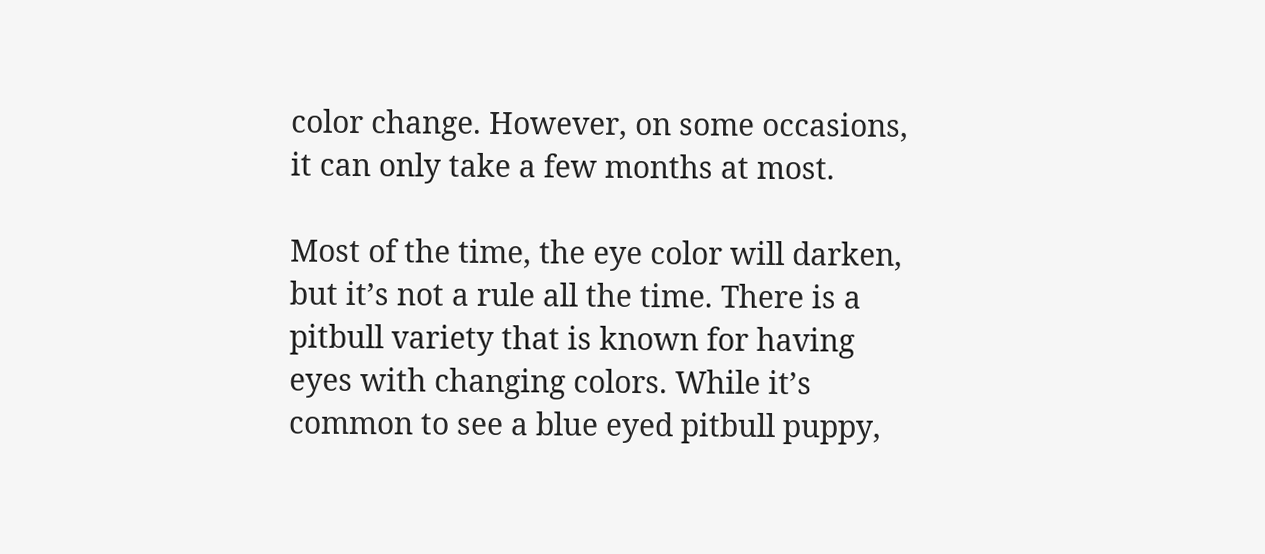color change. However, on some occasions, it can only take a few months at most.

Most of the time, the eye color will darken, but it’s not a rule all the time. There is a pitbull variety that is known for having eyes with changing colors. While it’s common to see a blue eyed pitbull puppy,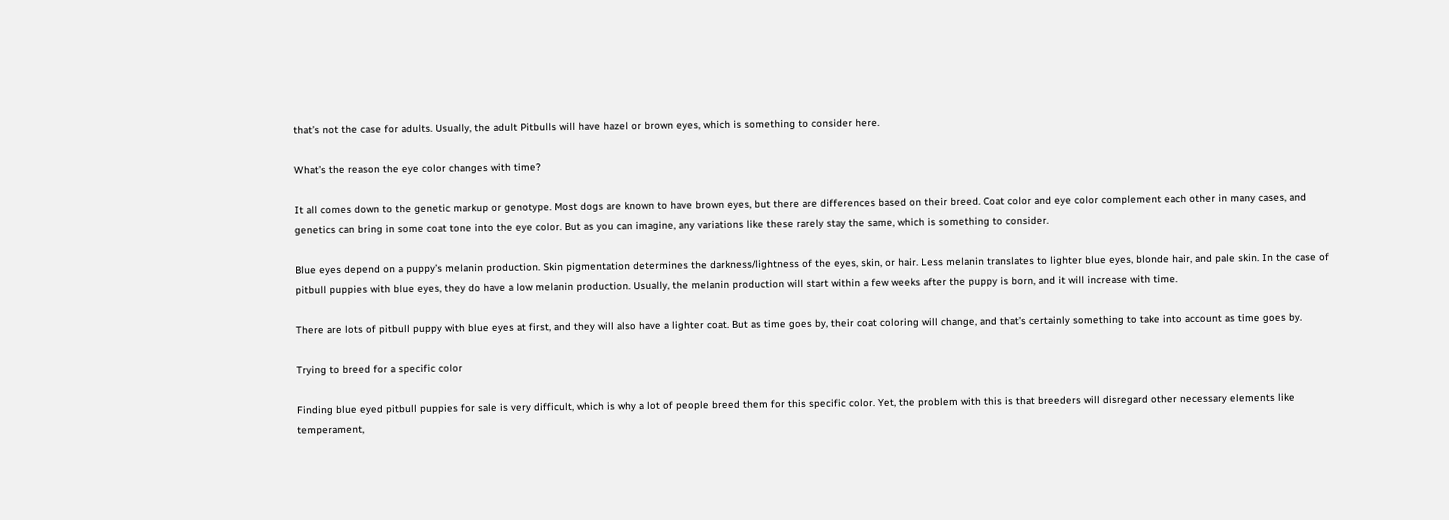that’s not the case for adults. Usually, the adult Pitbulls will have hazel or brown eyes, which is something to consider here.

What’s the reason the eye color changes with time?

It all comes down to the genetic markup or genotype. Most dogs are known to have brown eyes, but there are differences based on their breed. Coat color and eye color complement each other in many cases, and genetics can bring in some coat tone into the eye color. But as you can imagine, any variations like these rarely stay the same, which is something to consider.

Blue eyes depend on a puppy’s melanin production. Skin pigmentation determines the darkness/lightness of the eyes, skin, or hair. Less melanin translates to lighter blue eyes, blonde hair, and pale skin. In the case of pitbull puppies with blue eyes, they do have a low melanin production. Usually, the melanin production will start within a few weeks after the puppy is born, and it will increase with time.

There are lots of pitbull puppy with blue eyes at first, and they will also have a lighter coat. But as time goes by, their coat coloring will change, and that’s certainly something to take into account as time goes by.

Trying to breed for a specific color

Finding blue eyed pitbull puppies for sale is very difficult, which is why a lot of people breed them for this specific color. Yet, the problem with this is that breeders will disregard other necessary elements like temperament,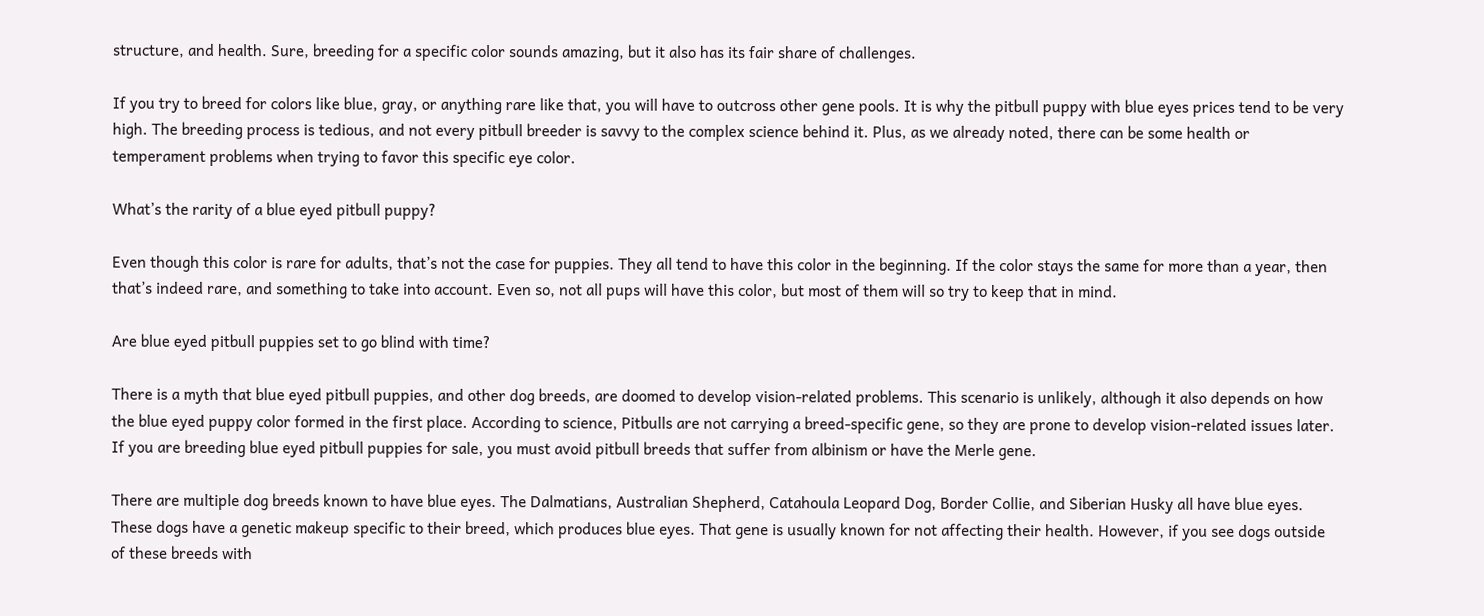structure, and health. Sure, breeding for a specific color sounds amazing, but it also has its fair share of challenges.

If you try to breed for colors like blue, gray, or anything rare like that, you will have to outcross other gene pools. It is why the pitbull puppy with blue eyes prices tend to be very high. The breeding process is tedious, and not every pitbull breeder is savvy to the complex science behind it. Plus, as we already noted, there can be some health or temperament problems when trying to favor this specific eye color.

What’s the rarity of a blue eyed pitbull puppy?

Even though this color is rare for adults, that’s not the case for puppies. They all tend to have this color in the beginning. If the color stays the same for more than a year, then that’s indeed rare, and something to take into account. Even so, not all pups will have this color, but most of them will so try to keep that in mind.

Are blue eyed pitbull puppies set to go blind with time?

There is a myth that blue eyed pitbull puppies, and other dog breeds, are doomed to develop vision-related problems. This scenario is unlikely, although it also depends on how the blue eyed puppy color formed in the first place. According to science, Pitbulls are not carrying a breed-specific gene, so they are prone to develop vision-related issues later. If you are breeding blue eyed pitbull puppies for sale, you must avoid pitbull breeds that suffer from albinism or have the Merle gene.

There are multiple dog breeds known to have blue eyes. The Dalmatians, Australian Shepherd, Catahoula Leopard Dog, Border Collie, and Siberian Husky all have blue eyes. These dogs have a genetic makeup specific to their breed, which produces blue eyes. That gene is usually known for not affecting their health. However, if you see dogs outside of these breeds with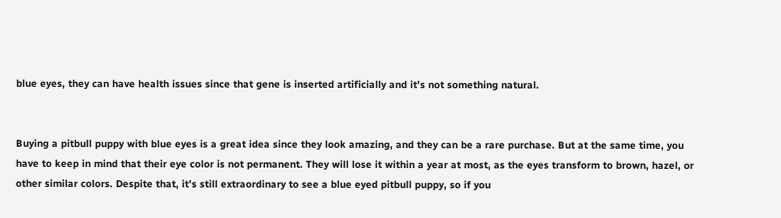blue eyes, they can have health issues since that gene is inserted artificially and it’s not something natural.


Buying a pitbull puppy with blue eyes is a great idea since they look amazing, and they can be a rare purchase. But at the same time, you have to keep in mind that their eye color is not permanent. They will lose it within a year at most, as the eyes transform to brown, hazel, or other similar colors. Despite that, it’s still extraordinary to see a blue eyed pitbull puppy, so if you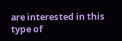are interested in this type of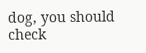dog, you should check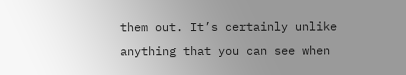them out. It’s certainly unlike anything that you can see when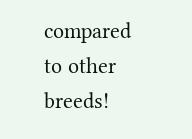compared to other breeds!